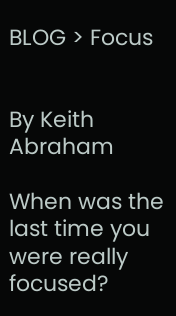BLOG > Focus


By Keith Abraham

When was the last time you were really focused?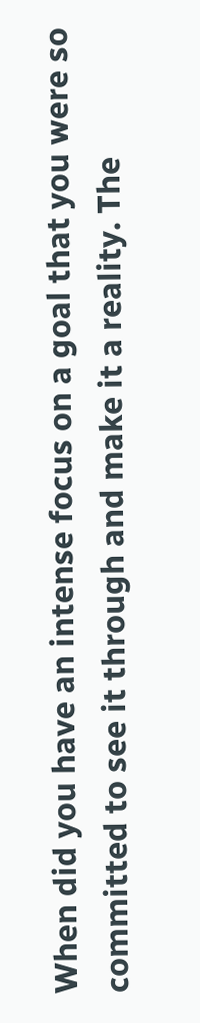When did you have an intense focus on a goal that you were so committed to see it through and make it a reality. The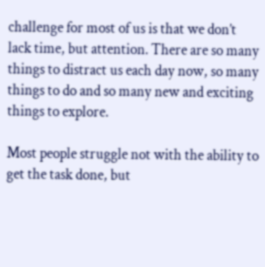challenge for most of us is that we don’t lack time, but attention. There are so many things to distract us each day now, so many things to do and so many new and exciting things to explore.

Most people struggle not with the ability to get the task done, but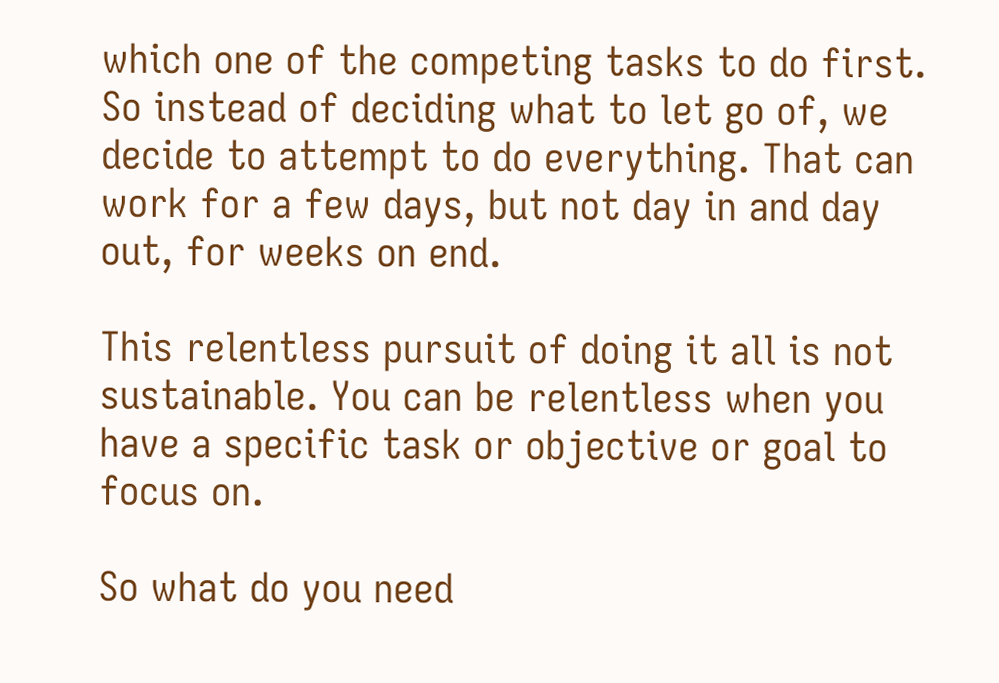which one of the competing tasks to do first. So instead of deciding what to let go of, we decide to attempt to do everything. That can work for a few days, but not day in and day out, for weeks on end.

This relentless pursuit of doing it all is not sustainable. You can be relentless when you have a specific task or objective or goal to focus on.

So what do you need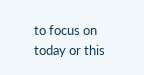to focus on today or this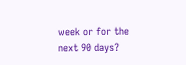week or for the next 90 days?